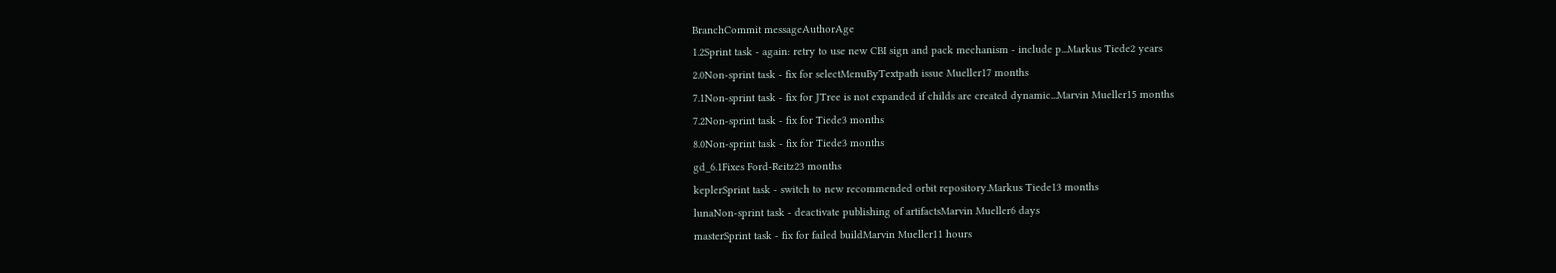BranchCommit messageAuthorAge
1.2Sprint task - again: retry to use new CBI sign and pack mechanism - include p...Markus Tiede2 years
2.0Non-sprint task - fix for selectMenuByTextpath issue Mueller17 months
7.1Non-sprint task - fix for JTree is not expanded if childs are created dynamic...Marvin Mueller15 months
7.2Non-sprint task - fix for Tiede3 months
8.0Non-sprint task - fix for Tiede3 months
gd_6.1Fixes Ford-Reitz23 months
keplerSprint task - switch to new recommended orbit repository.Markus Tiede13 months
lunaNon-sprint task - deactivate publishing of artifactsMarvin Mueller6 days
masterSprint task - fix for failed buildMarvin Mueller11 hours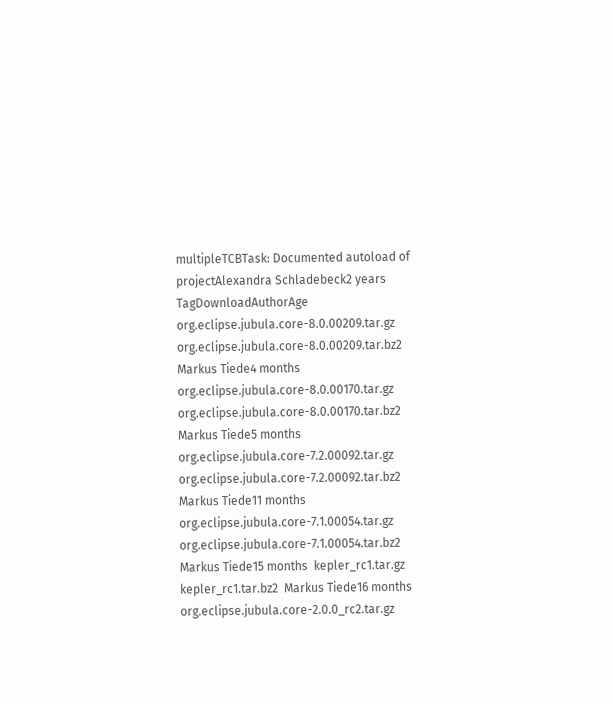multipleTCBTask: Documented autoload of projectAlexandra Schladebeck2 years
TagDownloadAuthorAge  org.eclipse.jubula.core-8.0.00209.tar.gz  org.eclipse.jubula.core-8.0.00209.tar.bz2  Markus Tiede4 months  org.eclipse.jubula.core-8.0.00170.tar.gz  org.eclipse.jubula.core-8.0.00170.tar.bz2  Markus Tiede5 months  org.eclipse.jubula.core-7.2.00092.tar.gz  org.eclipse.jubula.core-7.2.00092.tar.bz2  Markus Tiede11 months  org.eclipse.jubula.core-7.1.00054.tar.gz  org.eclipse.jubula.core-7.1.00054.tar.bz2  Markus Tiede15 months  kepler_rc1.tar.gz  kepler_rc1.tar.bz2  Markus Tiede16 months  org.eclipse.jubula.core-2.0.0_rc2.tar.gz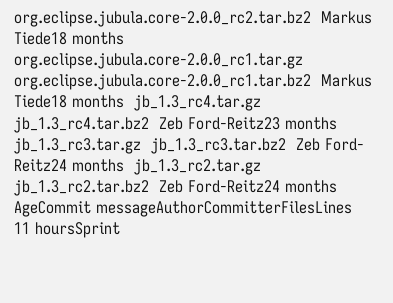org.eclipse.jubula.core-2.0.0_rc2.tar.bz2  Markus Tiede18 months  org.eclipse.jubula.core-2.0.0_rc1.tar.gz  org.eclipse.jubula.core-2.0.0_rc1.tar.bz2  Markus Tiede18 months  jb_1.3_rc4.tar.gz  jb_1.3_rc4.tar.bz2  Zeb Ford-Reitz23 months  jb_1.3_rc3.tar.gz  jb_1.3_rc3.tar.bz2  Zeb Ford-Reitz24 months  jb_1.3_rc2.tar.gz  jb_1.3_rc2.tar.bz2  Zeb Ford-Reitz24 months
AgeCommit messageAuthorCommitterFilesLines
11 hoursSprint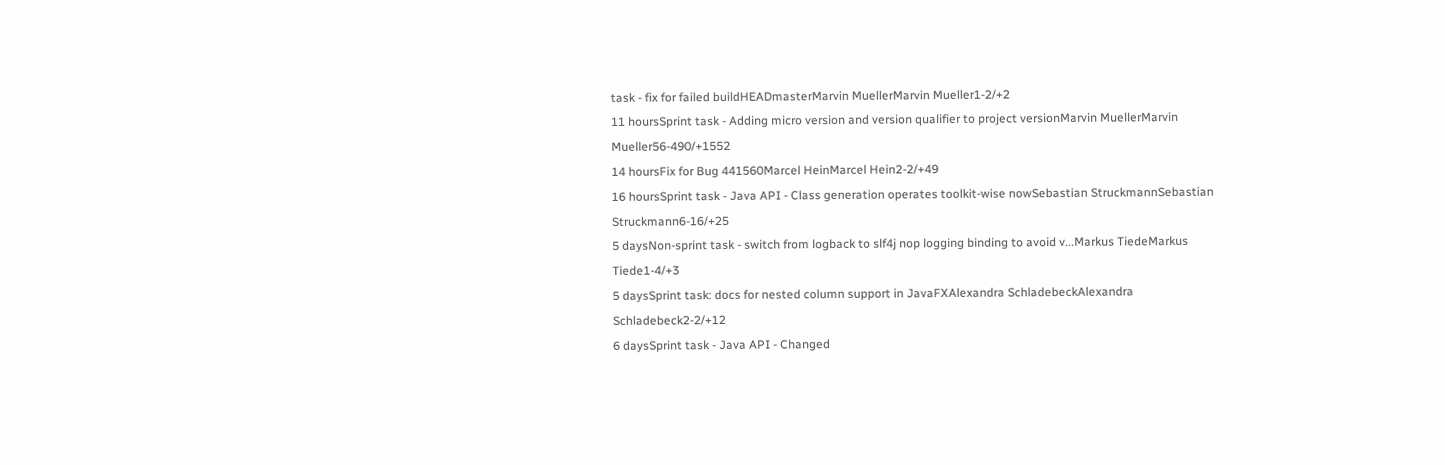task - fix for failed buildHEADmasterMarvin MuellerMarvin Mueller1-2/+2
11 hoursSprint task - Adding micro version and version qualifier to project versionMarvin MuellerMarvin Mueller56-490/+1552
14 hoursFix for Bug 441560Marcel HeinMarcel Hein2-2/+49
16 hoursSprint task - Java API - Class generation operates toolkit-wise nowSebastian StruckmannSebastian Struckmann6-16/+25
5 daysNon-sprint task - switch from logback to slf4j nop logging binding to avoid v...Markus TiedeMarkus Tiede1-4/+3
5 daysSprint task: docs for nested column support in JavaFXAlexandra SchladebeckAlexandra Schladebeck2-2/+12
6 daysSprint task - Java API - Changed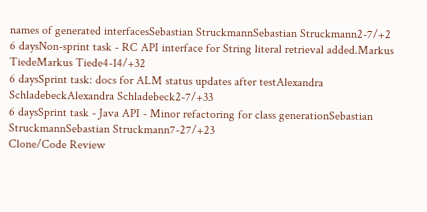names of generated interfacesSebastian StruckmannSebastian Struckmann2-7/+2
6 daysNon-sprint task - RC API interface for String literal retrieval added.Markus TiedeMarkus Tiede4-14/+32
6 daysSprint task: docs for ALM status updates after testAlexandra SchladebeckAlexandra Schladebeck2-7/+33
6 daysSprint task - Java API - Minor refactoring for class generationSebastian StruckmannSebastian Struckmann7-27/+23
Clone/Code Review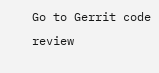Go to Gerrit code review